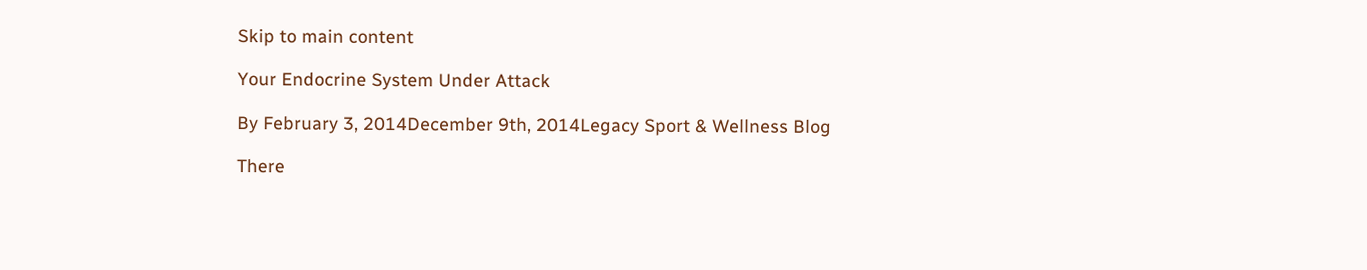Skip to main content

Your Endocrine System Under Attack

By February 3, 2014December 9th, 2014Legacy Sport & Wellness Blog

There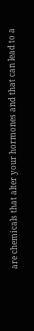are chemicals that alter your hormones and that can lead to a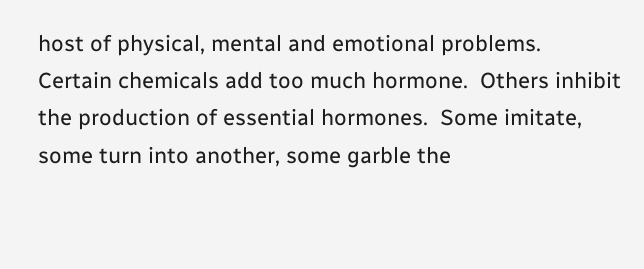host of physical, mental and emotional problems.  Certain chemicals add too much hormone.  Others inhibit the production of essential hormones.  Some imitate, some turn into another, some garble the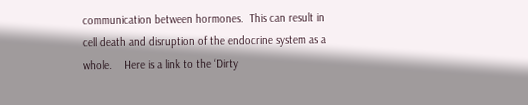communication between hormones.  This can result in cell death and disruption of the endocrine system as a whole.    Here is a link to the ‘Dirty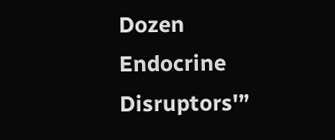Dozen Endocrine Disruptors'”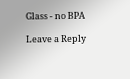Glass - no BPA

Leave a Reply